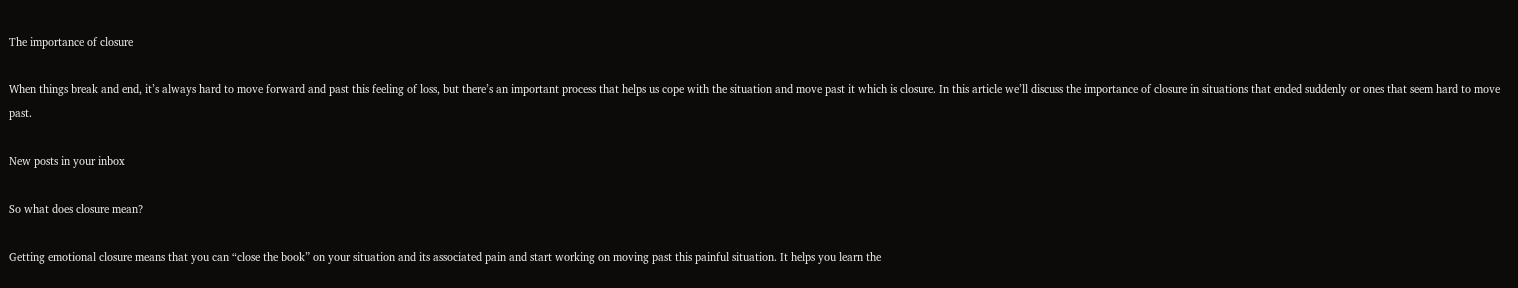The importance of closure

When things break and end, it’s always hard to move forward and past this feeling of loss, but there’s an important process that helps us cope with the situation and move past it which is closure. In this article we’ll discuss the importance of closure in situations that ended suddenly or ones that seem hard to move past.

New posts in your inbox

So what does closure mean?

Getting emotional closure means that you can “close the book” on your situation and its associated pain and start working on moving past this painful situation. It helps you learn the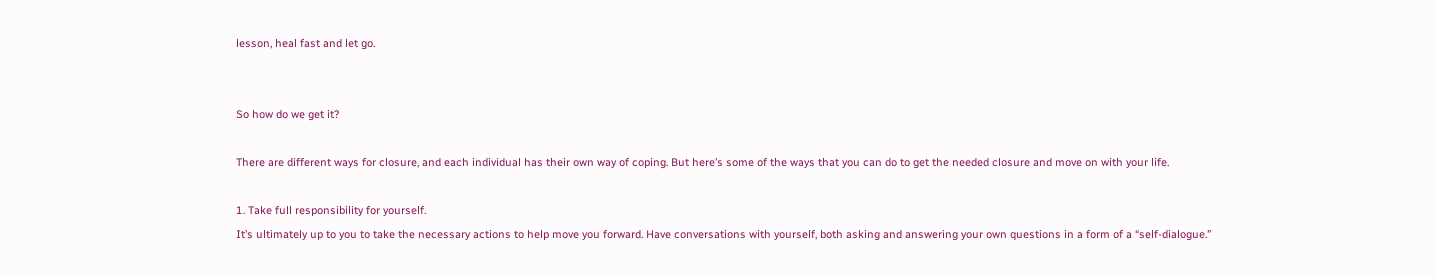lesson, heal fast and let go.


So how do we get it?

There are different ways for closure, and each individual has their own way of coping. But here’s some of the ways that you can do to get the needed closure and move on with your life.

1. Take full responsibility for yourself.
It’s ultimately up to you to take the necessary actions to help move you forward. Have conversations with yourself, both asking and answering your own questions in a form of a “self-dialogue.”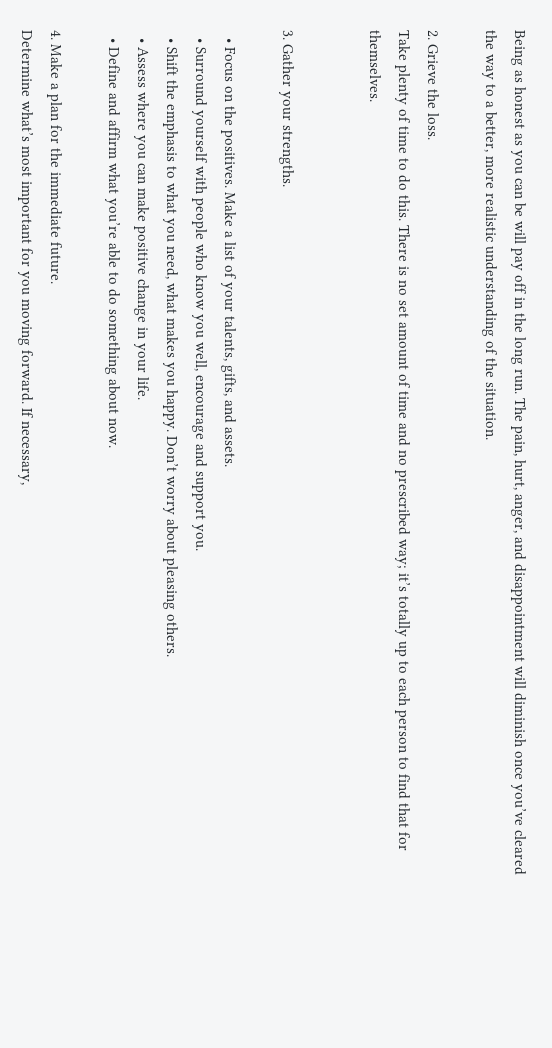Being as honest as you can be will pay off in the long run. The pain, hurt, anger, and disappointment will diminish once you’ve cleared the way to a better, more realistic understanding of the situation.

2. Grieve the loss.
Take plenty of time to do this. There is no set amount of time and no prescribed way; it’s totally up to each person to find that for themselves.


3. Gather your strengths.

  • Focus on the positives. Make a list of your talents, gifts, and assets.
  • Surround yourself with people who know you well, encourage and support you.
  • Shift the emphasis to what you need, what makes you happy. Don’t worry about pleasing others.
  • Assess where you can make positive change in your life.
  • Define and affirm what you’re able to do something about now.

4. Make a plan for the immediate future.
Determine what’s most important for you moving forward. If necessary,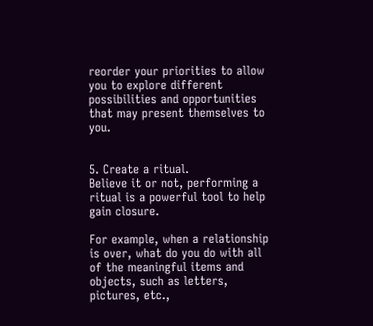reorder your priorities to allow you to explore different possibilities and opportunities that may present themselves to you.


5. Create a ritual.
Believe it or not, performing a ritual is a powerful tool to help gain closure.

For example, when a relationship is over, what do you do with all of the meaningful items and objects, such as letters, pictures, etc.,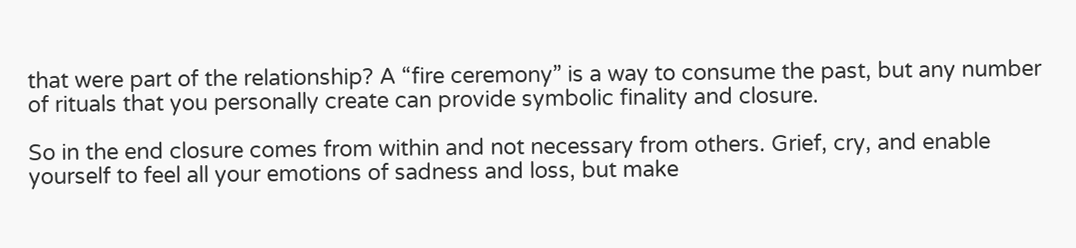that were part of the relationship? A “fire ceremony” is a way to consume the past, but any number of rituals that you personally create can provide symbolic finality and closure.

So in the end closure comes from within and not necessary from others. Grief, cry, and enable yourself to feel all your emotions of sadness and loss, but make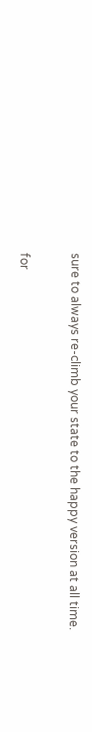sure to always re-climb your state to the happy version at all time.

for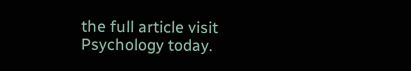the full article visit Psychology today.